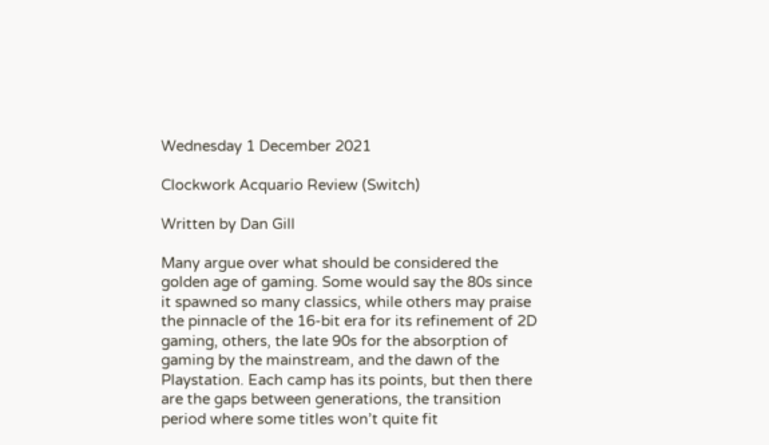Wednesday 1 December 2021

Clockwork Acquario Review (Switch)

Written by Dan Gill

Many argue over what should be considered the golden age of gaming. Some would say the 80s since it spawned so many classics, while others may praise the pinnacle of the 16-bit era for its refinement of 2D gaming, others, the late 90s for the absorption of gaming by the mainstream, and the dawn of the Playstation. Each camp has its points, but then there are the gaps between generations, the transition period where some titles won’t quite fit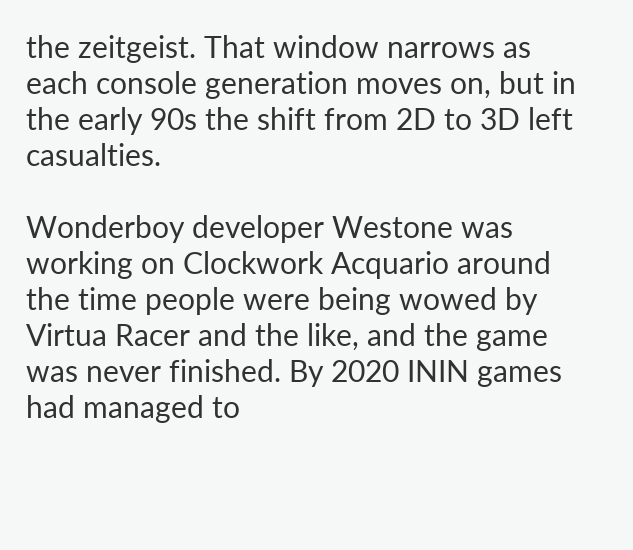the zeitgeist. That window narrows as each console generation moves on, but in the early 90s the shift from 2D to 3D left casualties.

Wonderboy developer Westone was working on Clockwork Acquario around the time people were being wowed by Virtua Racer and the like, and the game was never finished. By 2020 ININ games had managed to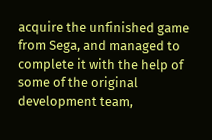acquire the unfinished game from Sega, and managed to complete it with the help of some of the original development team,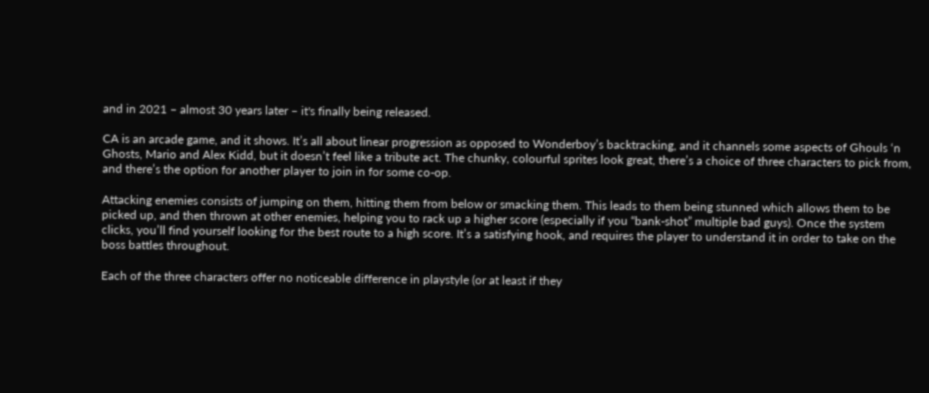and in 2021 – almost 30 years later – it's finally being released.

CA is an arcade game, and it shows. It’s all about linear progression as opposed to Wonderboy’s backtracking, and it channels some aspects of Ghouls ‘n Ghosts, Mario and Alex Kidd, but it doesn’t feel like a tribute act. The chunky, colourful sprites look great, there’s a choice of three characters to pick from, and there’s the option for another player to join in for some co-op.

Attacking enemies consists of jumping on them, hitting them from below or smacking them. This leads to them being stunned which allows them to be picked up, and then thrown at other enemies, helping you to rack up a higher score (especially if you “bank-shot” multiple bad guys). Once the system clicks, you’ll find yourself looking for the best route to a high score. It’s a satisfying hook, and requires the player to understand it in order to take on the boss battles throughout.

Each of the three characters offer no noticeable difference in playstyle (or at least if they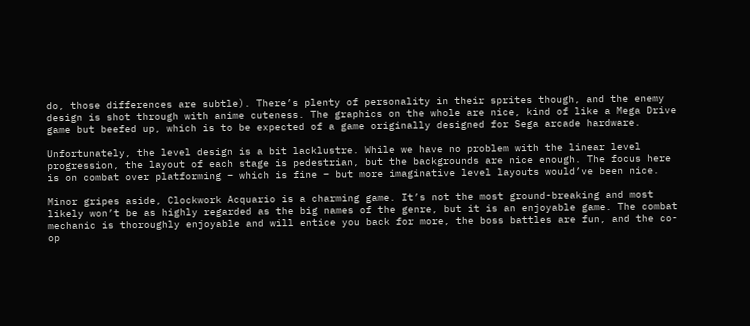do, those differences are subtle). There’s plenty of personality in their sprites though, and the enemy design is shot through with anime cuteness. The graphics on the whole are nice, kind of like a Mega Drive game but beefed up, which is to be expected of a game originally designed for Sega arcade hardware.

Unfortunately, the level design is a bit lacklustre. While we have no problem with the linear level progression, the layout of each stage is pedestrian, but the backgrounds are nice enough. The focus here is on combat over platforming – which is fine – but more imaginative level layouts would’ve been nice.

Minor gripes aside, Clockwork Acquario is a charming game. It’s not the most ground-breaking and most likely won’t be as highly regarded as the big names of the genre, but it is an enjoyable game. The combat mechanic is thoroughly enjoyable and will entice you back for more, the boss battles are fun, and the co-op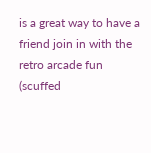is a great way to have a friend join in with the retro arcade fun (scuffed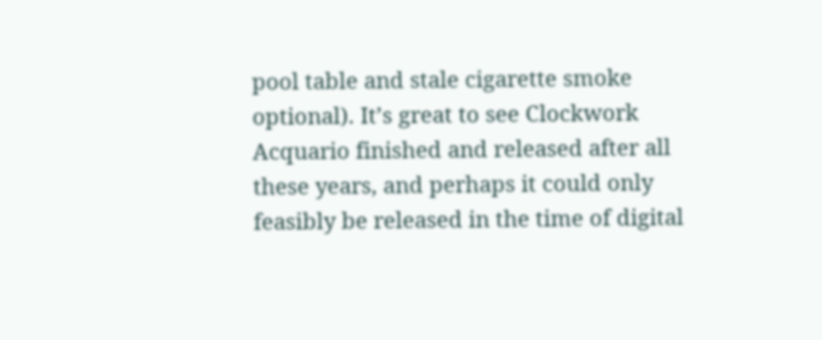pool table and stale cigarette smoke optional). It’s great to see Clockwork Acquario finished and released after all these years, and perhaps it could only feasibly be released in the time of digital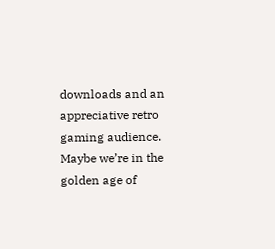downloads and an appreciative retro gaming audience. Maybe we’re in the golden age of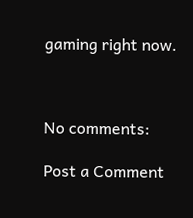gaming right now.



No comments:

Post a Comment